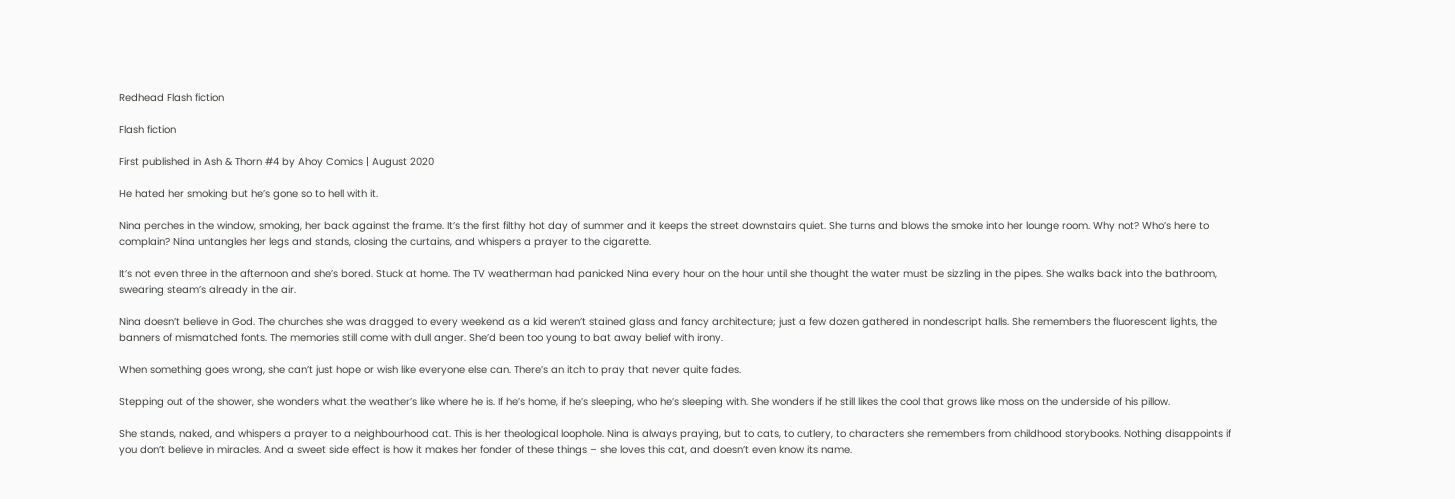Redhead Flash fiction

Flash fiction

First published in Ash & Thorn #4 by Ahoy Comics | August 2020

He hated her smoking but he’s gone so to hell with it.

Nina perches in the window, smoking, her back against the frame. It’s the first filthy hot day of summer and it keeps the street downstairs quiet. She turns and blows the smoke into her lounge room. Why not? Who’s here to complain? Nina untangles her legs and stands, closing the curtains, and whispers a prayer to the cigarette.

It’s not even three in the afternoon and she’s bored. Stuck at home. The TV weatherman had panicked Nina every hour on the hour until she thought the water must be sizzling in the pipes. She walks back into the bathroom, swearing steam’s already in the air.

Nina doesn’t believe in God. The churches she was dragged to every weekend as a kid weren’t stained glass and fancy architecture; just a few dozen gathered in nondescript halls. She remembers the fluorescent lights, the banners of mismatched fonts. The memories still come with dull anger. She’d been too young to bat away belief with irony.

When something goes wrong, she can’t just hope or wish like everyone else can. There’s an itch to pray that never quite fades.

Stepping out of the shower, she wonders what the weather’s like where he is. If he’s home, if he’s sleeping, who he’s sleeping with. She wonders if he still likes the cool that grows like moss on the underside of his pillow.

She stands, naked, and whispers a prayer to a neighbourhood cat. This is her theological loophole. Nina is always praying, but to cats, to cutlery, to characters she remembers from childhood storybooks. Nothing disappoints if you don’t believe in miracles. And a sweet side effect is how it makes her fonder of these things – she loves this cat, and doesn’t even know its name.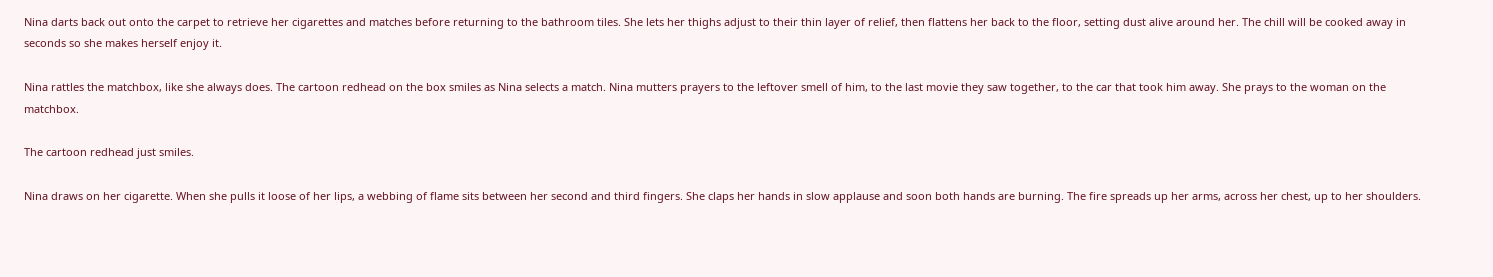Nina darts back out onto the carpet to retrieve her cigarettes and matches before returning to the bathroom tiles. She lets her thighs adjust to their thin layer of relief, then flattens her back to the floor, setting dust alive around her. The chill will be cooked away in seconds so she makes herself enjoy it.

Nina rattles the matchbox, like she always does. The cartoon redhead on the box smiles as Nina selects a match. Nina mutters prayers to the leftover smell of him, to the last movie they saw together, to the car that took him away. She prays to the woman on the matchbox.

The cartoon redhead just smiles.

Nina draws on her cigarette. When she pulls it loose of her lips, a webbing of flame sits between her second and third fingers. She claps her hands in slow applause and soon both hands are burning. The fire spreads up her arms, across her chest, up to her shoulders.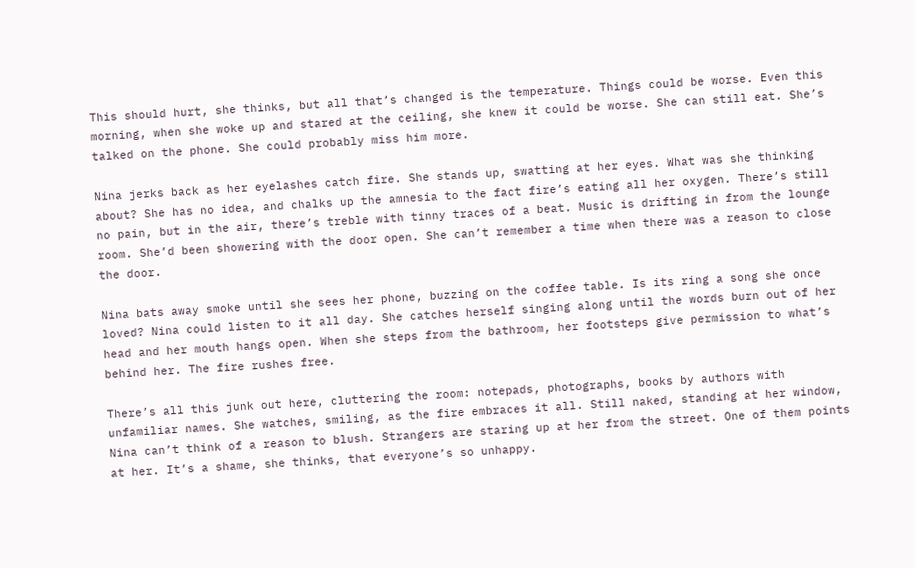This should hurt, she thinks, but all that’s changed is the temperature. Things could be worse. Even this morning, when she woke up and stared at the ceiling, she knew it could be worse. She can still eat. She’s talked on the phone. She could probably miss him more.

Nina jerks back as her eyelashes catch fire. She stands up, swatting at her eyes. What was she thinking about? She has no idea, and chalks up the amnesia to the fact fire’s eating all her oxygen. There’s still no pain, but in the air, there’s treble with tinny traces of a beat. Music is drifting in from the lounge room. She’d been showering with the door open. She can’t remember a time when there was a reason to close the door.

Nina bats away smoke until she sees her phone, buzzing on the coffee table. Is its ring a song she once loved? Nina could listen to it all day. She catches herself singing along until the words burn out of her head and her mouth hangs open. When she steps from the bathroom, her footsteps give permission to what’s behind her. The fire rushes free.

There’s all this junk out here, cluttering the room: notepads, photographs, books by authors with unfamiliar names. She watches, smiling, as the fire embraces it all. Still naked, standing at her window, Nina can’t think of a reason to blush. Strangers are staring up at her from the street. One of them points at her. It’s a shame, she thinks, that everyone’s so unhappy.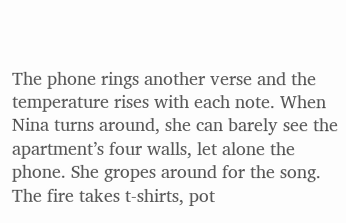The phone rings another verse and the temperature rises with each note. When Nina turns around, she can barely see the apartment’s four walls, let alone the phone. She gropes around for the song. The fire takes t-shirts, pot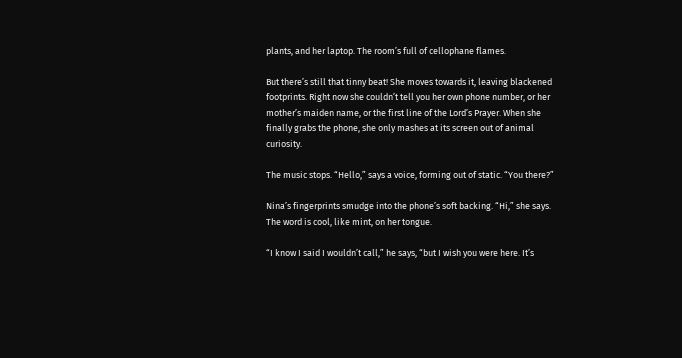plants, and her laptop. The room’s full of cellophane flames.

But there’s still that tinny beat! She moves towards it, leaving blackened footprints. Right now she couldn’t tell you her own phone number, or her mother’s maiden name, or the first line of the Lord’s Prayer. When she finally grabs the phone, she only mashes at its screen out of animal curiosity.

The music stops. “Hello,” says a voice, forming out of static. “You there?”

Nina’s fingerprints smudge into the phone’s soft backing. “Hi,” she says. The word is cool, like mint, on her tongue.

“I know I said I wouldn’t call,” he says, “but I wish you were here. It’s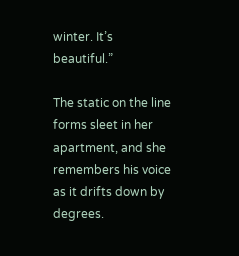winter. It’s beautiful.”

The static on the line forms sleet in her apartment, and she remembers his voice as it drifts down by degrees.